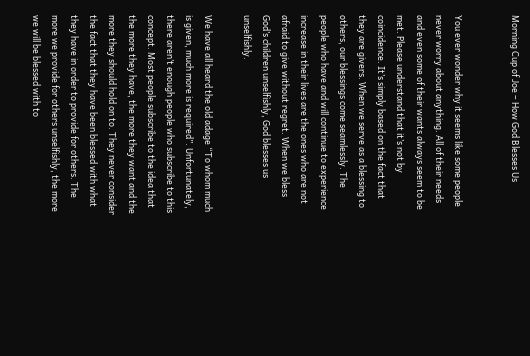Morning Cup of Joe – How God Blesses Us


You ever wonder why it seems like some people never worry about anything. All of their needs and even some of their wants always seem to be met. Please understand that it’s not by coincidence. It’s simply based on the fact that they are givers. When we serve as a blessing to others, our blessings come seamlessly. The people who have and will continue to experience increase in their lives are the ones who are not afraid to give without regret. When we bless God’s children unselfishly, God blesses us unselfishly.

We have all heard the old adage “To whom much is given, much more is required”. Unfortunately, there aren’t enough people who subscribe to this concept. Most people subscribe to the idea that the more they have, the more they want and the more they should hold on to. They never consider the fact that they have been blessed with what they have in order to provide for others. The more we provide for others unselfishly, the more we will be blessed with to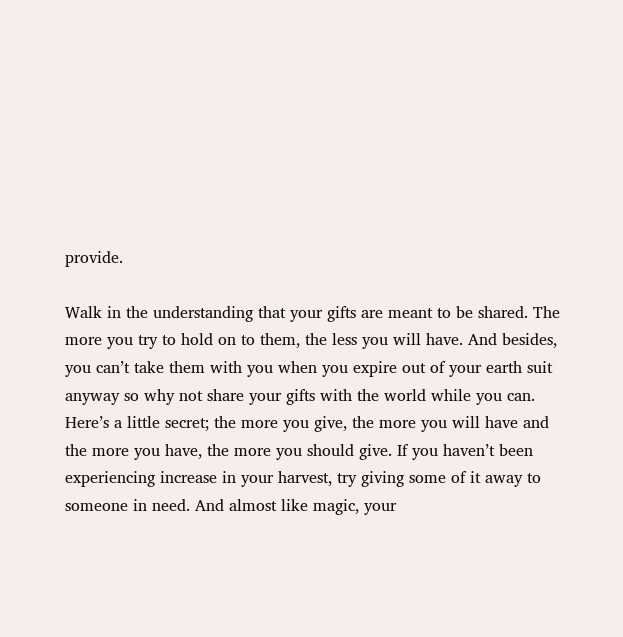provide.

Walk in the understanding that your gifts are meant to be shared. The more you try to hold on to them, the less you will have. And besides, you can’t take them with you when you expire out of your earth suit anyway so why not share your gifts with the world while you can. Here’s a little secret; the more you give, the more you will have and the more you have, the more you should give. If you haven’t been experiencing increase in your harvest, try giving some of it away to someone in need. And almost like magic, your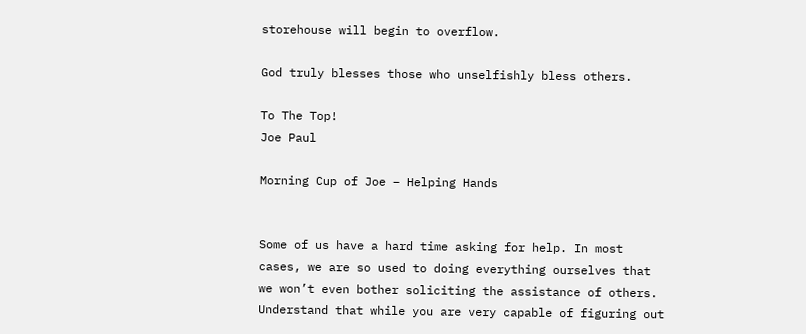storehouse will begin to overflow.

God truly blesses those who unselfishly bless others.

To The Top!
Joe Paul

Morning Cup of Joe – Helping Hands


Some of us have a hard time asking for help. In most cases, we are so used to doing everything ourselves that we won’t even bother soliciting the assistance of others. Understand that while you are very capable of figuring out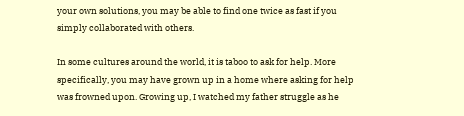your own solutions, you may be able to find one twice as fast if you simply collaborated with others.

In some cultures around the world, it is taboo to ask for help. More specifically, you may have grown up in a home where asking for help was frowned upon. Growing up, I watched my father struggle as he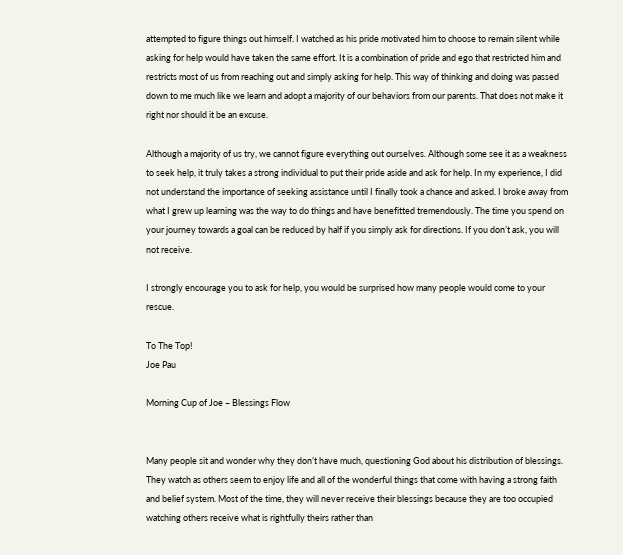attempted to figure things out himself. I watched as his pride motivated him to choose to remain silent while asking for help would have taken the same effort. It is a combination of pride and ego that restricted him and restricts most of us from reaching out and simply asking for help. This way of thinking and doing was passed down to me much like we learn and adopt a majority of our behaviors from our parents. That does not make it right nor should it be an excuse.

Although a majority of us try, we cannot figure everything out ourselves. Although some see it as a weakness to seek help, it truly takes a strong individual to put their pride aside and ask for help. In my experience, I did not understand the importance of seeking assistance until I finally took a chance and asked. I broke away from what I grew up learning was the way to do things and have benefitted tremendously. The time you spend on your journey towards a goal can be reduced by half if you simply ask for directions. If you don’t ask, you will not receive.

I strongly encourage you to ask for help, you would be surprised how many people would come to your rescue.

To The Top!
Joe Pau

Morning Cup of Joe – Blessings Flow


Many people sit and wonder why they don’t have much, questioning God about his distribution of blessings. They watch as others seem to enjoy life and all of the wonderful things that come with having a strong faith and belief system. Most of the time, they will never receive their blessings because they are too occupied watching others receive what is rightfully theirs rather than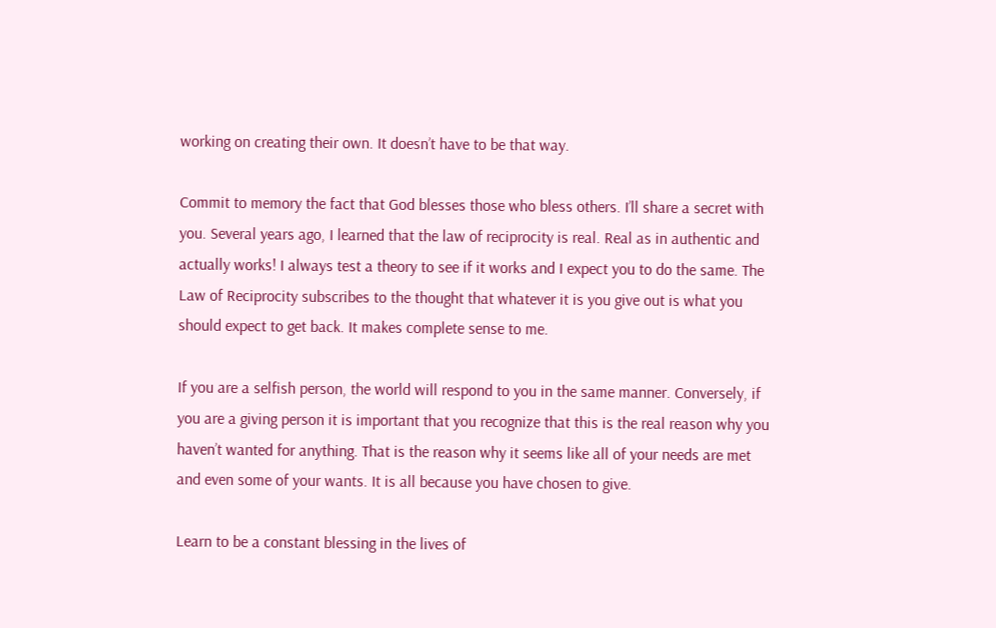working on creating their own. It doesn’t have to be that way.

Commit to memory the fact that God blesses those who bless others. I’ll share a secret with you. Several years ago, I learned that the law of reciprocity is real. Real as in authentic and actually works! I always test a theory to see if it works and I expect you to do the same. The Law of Reciprocity subscribes to the thought that whatever it is you give out is what you should expect to get back. It makes complete sense to me.

If you are a selfish person, the world will respond to you in the same manner. Conversely, if you are a giving person it is important that you recognize that this is the real reason why you haven’t wanted for anything. That is the reason why it seems like all of your needs are met and even some of your wants. It is all because you have chosen to give.

Learn to be a constant blessing in the lives of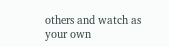others and watch as your own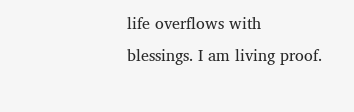life overflows with blessings. I am living proof.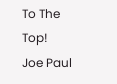To The Top!
Joe Paul